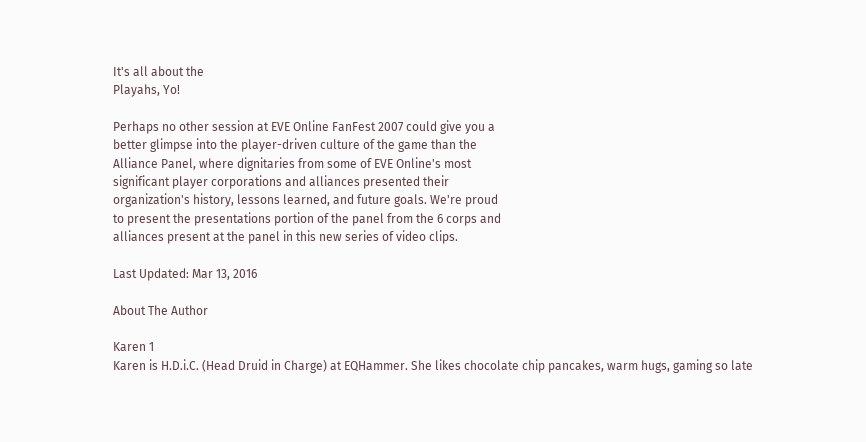It's all about the
Playahs, Yo!

Perhaps no other session at EVE Online FanFest 2007 could give you a
better glimpse into the player-driven culture of the game than the
Alliance Panel, where dignitaries from some of EVE Online's most
significant player corporations and alliances presented their
organization's history, lessons learned, and future goals. We're proud
to present the presentations portion of the panel from the 6 corps and
alliances present at the panel in this new series of video clips.

Last Updated: Mar 13, 2016

About The Author

Karen 1
Karen is H.D.i.C. (Head Druid in Charge) at EQHammer. She likes chocolate chip pancakes, warm hugs, gaming so late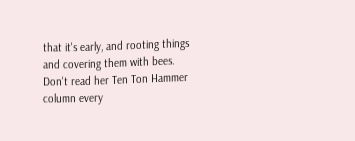that it's early, and rooting things and covering them with bees. Don't read her Ten Ton Hammer column every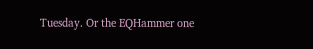Tuesday. Or the EQHammer one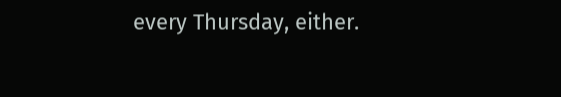every Thursday, either.